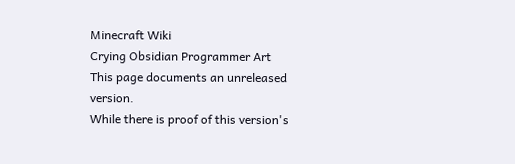Minecraft Wiki
Crying Obsidian Programmer Art
This page documents an unreleased version.
While there is proof of this version's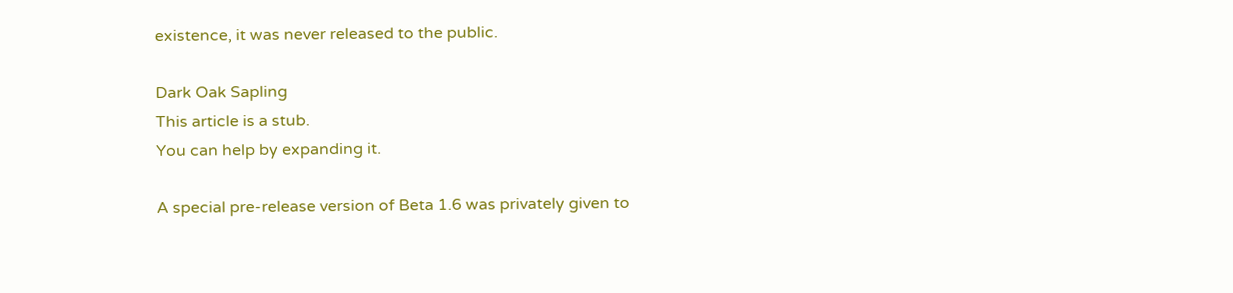existence, it was never released to the public.

Dark Oak Sapling
This article is a stub.
You can help by expanding it.

A special pre-release version of Beta 1.6 was privately given to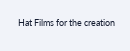Hat Films for the creation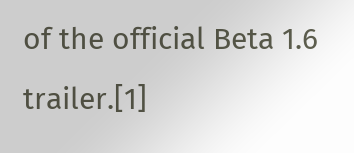of the official Beta 1.6 trailer.[1]